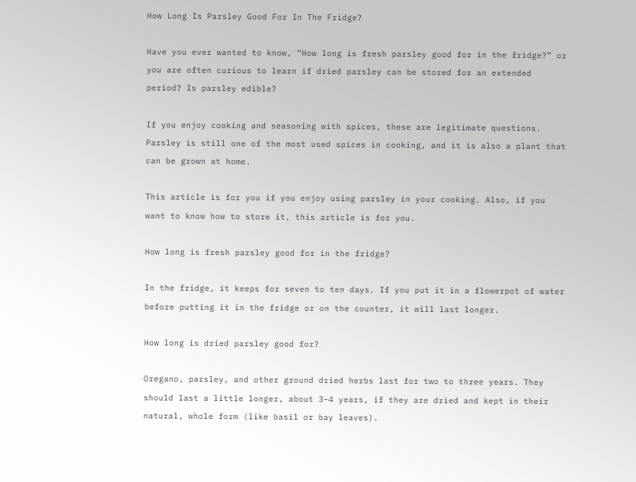How Long Is Parsley Good For In The Fridge?

Have you ever wanted to know, “How long is fresh parsley good for in the fridge?” or you are often curious to learn if dried parsley can be stored for an extended period? Is parsley edible?

If you enjoy cooking and seasoning with spices, these are legitimate questions. Parsley is still one of the most used spices in cooking, and it is also a plant that can be grown at home.

This article is for you if you enjoy using parsley in your cooking. Also, if you want to know how to store it, this article is for you.

How long is fresh parsley good for in the fridge?

In the fridge, it keeps for seven to ten days. If you put it in a flowerpot of water before putting it in the fridge or on the counter, it will last longer.

How long is dried parsley good for?

Oregano, parsley, and other ground dried herbs last for two to three years. They should last a little longer, about 3–4 years, if they are dried and kept in their natural, whole form (like basil or bay leaves).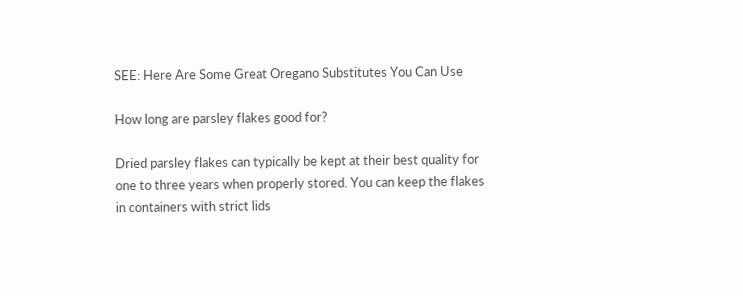SEE: Here Are Some Great Oregano Substitutes You Can Use

How long are parsley flakes good for?

Dried parsley flakes can typically be kept at their best quality for one to three years when properly stored. You can keep the flakes in containers with strict lids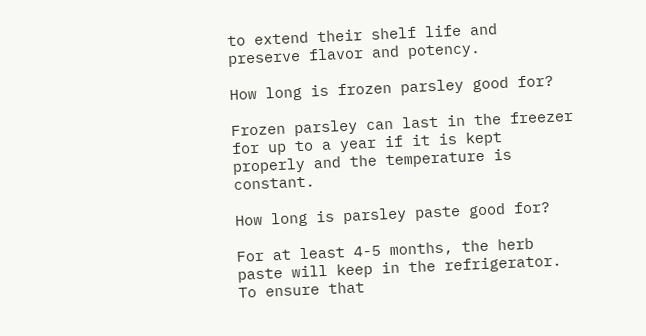to extend their shelf life and preserve flavor and potency.

How long is frozen parsley good for?

Frozen parsley can last in the freezer for up to a year if it is kept properly and the temperature is constant.

How long is parsley paste good for?

For at least 4-5 months, the herb paste will keep in the refrigerator. To ensure that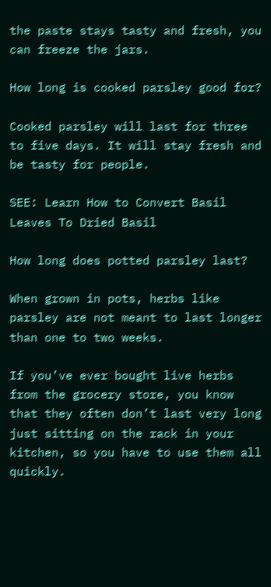the paste stays tasty and fresh, you can freeze the jars.

How long is cooked parsley good for?

Cooked parsley will last for three to five days. It will stay fresh and be tasty for people.

SEE: Learn How to Convert Basil Leaves To Dried Basil

How long does potted parsley last?

When grown in pots, herbs like parsley are not meant to last longer than one to two weeks.

If you’ve ever bought live herbs from the grocery store, you know that they often don’t last very long just sitting on the rack in your kitchen, so you have to use them all quickly.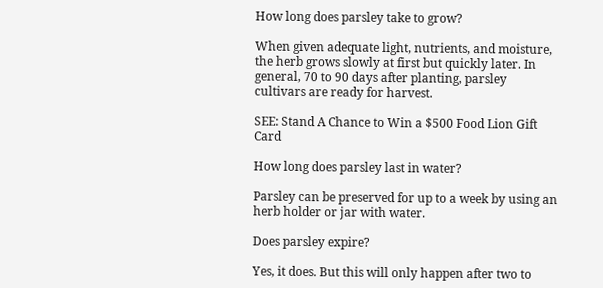How long does parsley take to grow?

When given adequate light, nutrients, and moisture, the herb grows slowly at first but quickly later. In general, 70 to 90 days after planting, parsley cultivars are ready for harvest.

SEE: Stand A Chance to Win a $500 Food Lion Gift Card

How long does parsley last in water?

Parsley can be preserved for up to a week by using an herb holder or jar with water.

Does parsley expire?

Yes, it does. But this will only happen after two to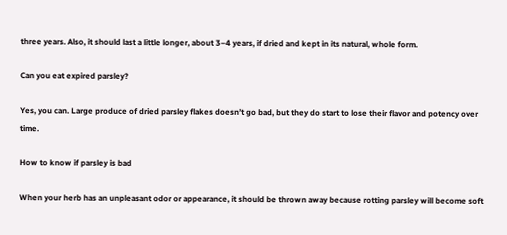three years. Also, it should last a little longer, about 3–4 years, if dried and kept in its natural, whole form.

Can you eat expired parsley?

Yes, you can. Large produce of dried parsley flakes doesn’t go bad, but they do start to lose their flavor and potency over time.

How to know if parsley is bad

When your herb has an unpleasant odor or appearance, it should be thrown away because rotting parsley will become soft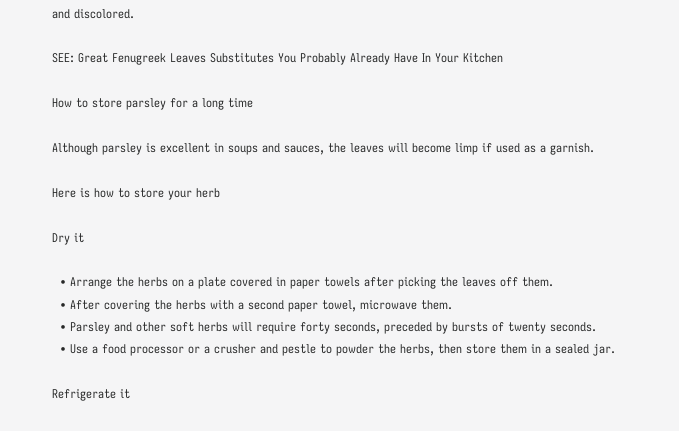and discolored.

SEE: Great Fenugreek Leaves Substitutes You Probably Already Have In Your Kitchen

How to store parsley for a long time

Although parsley is excellent in soups and sauces, the leaves will become limp if used as a garnish.

Here is how to store your herb

Dry it

  • Arrange the herbs on a plate covered in paper towels after picking the leaves off them.
  • After covering the herbs with a second paper towel, microwave them.
  • Parsley and other soft herbs will require forty seconds, preceded by bursts of twenty seconds.
  • Use a food processor or a crusher and pestle to powder the herbs, then store them in a sealed jar.

Refrigerate it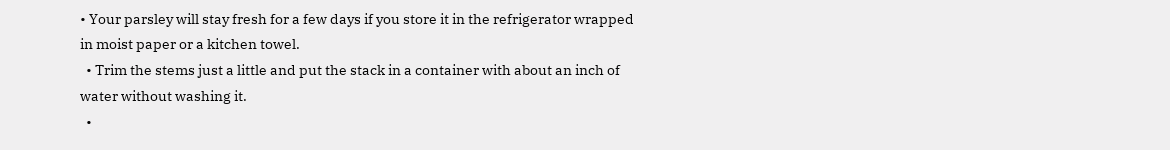• Your parsley will stay fresh for a few days if you store it in the refrigerator wrapped in moist paper or a kitchen towel.
  • Trim the stems just a little and put the stack in a container with about an inch of water without washing it.
  •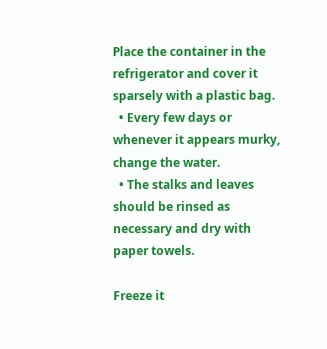Place the container in the refrigerator and cover it sparsely with a plastic bag.
  • Every few days or whenever it appears murky, change the water.
  • The stalks and leaves should be rinsed as necessary and dry with paper towels.

Freeze it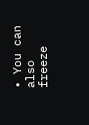• You can also freeze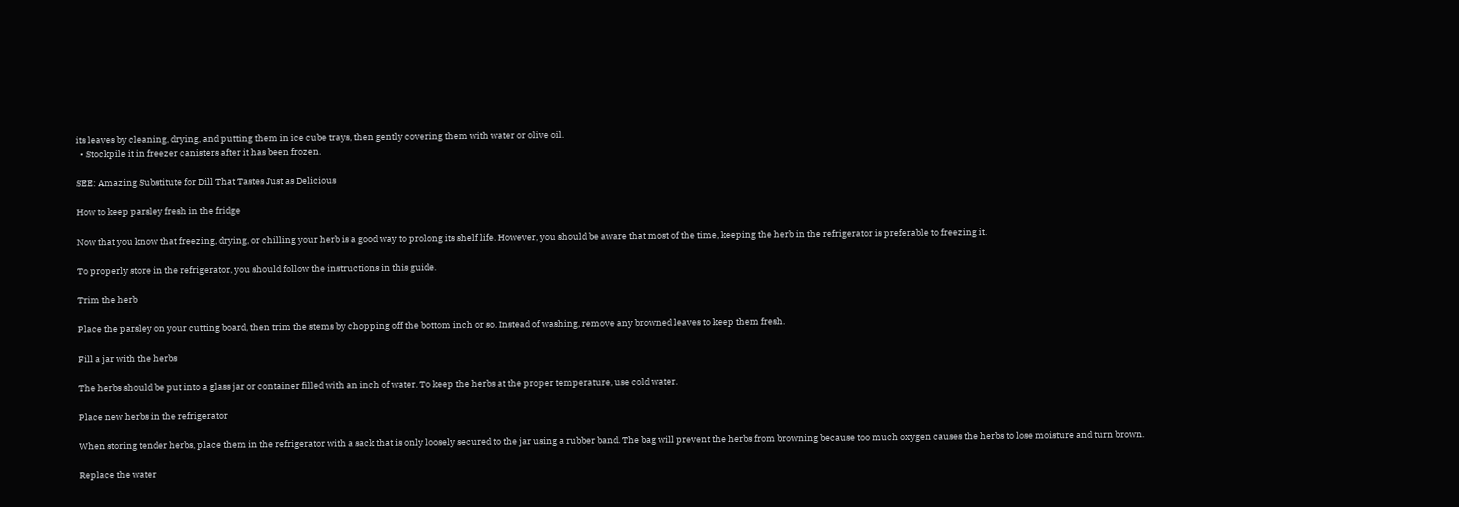its leaves by cleaning, drying, and putting them in ice cube trays, then gently covering them with water or olive oil.
  • Stockpile it in freezer canisters after it has been frozen.

SEE: Amazing Substitute for Dill That Tastes Just as Delicious

How to keep parsley fresh in the fridge

Now that you know that freezing, drying, or chilling your herb is a good way to prolong its shelf life. However, you should be aware that most of the time, keeping the herb in the refrigerator is preferable to freezing it.

To properly store in the refrigerator, you should follow the instructions in this guide.

Trim the herb

Place the parsley on your cutting board, then trim the stems by chopping off the bottom inch or so. Instead of washing, remove any browned leaves to keep them fresh.

Fill a jar with the herbs

The herbs should be put into a glass jar or container filled with an inch of water. To keep the herbs at the proper temperature, use cold water.

Place new herbs in the refrigerator

When storing tender herbs, place them in the refrigerator with a sack that is only loosely secured to the jar using a rubber band. The bag will prevent the herbs from browning because too much oxygen causes the herbs to lose moisture and turn brown.

Replace the water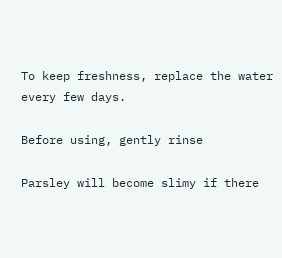To keep freshness, replace the water every few days.

Before using, gently rinse

Parsley will become slimy if there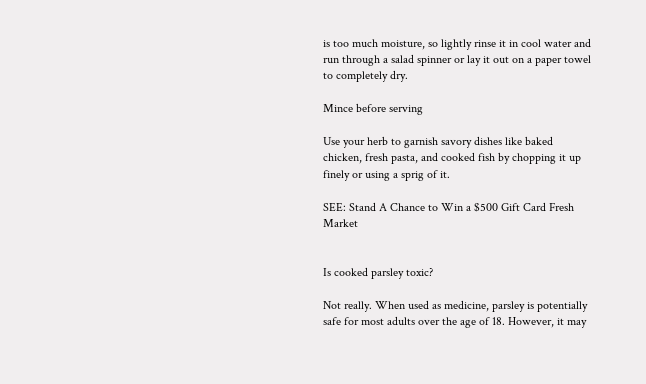is too much moisture, so lightly rinse it in cool water and run through a salad spinner or lay it out on a paper towel to completely dry.

Mince before serving

Use your herb to garnish savory dishes like baked chicken, fresh pasta, and cooked fish by chopping it up finely or using a sprig of it.

SEE: Stand A Chance to Win a $500 Gift Card Fresh Market


Is cooked parsley toxic?

Not really. When used as medicine, parsley is potentially safe for most adults over the age of 18. However, it may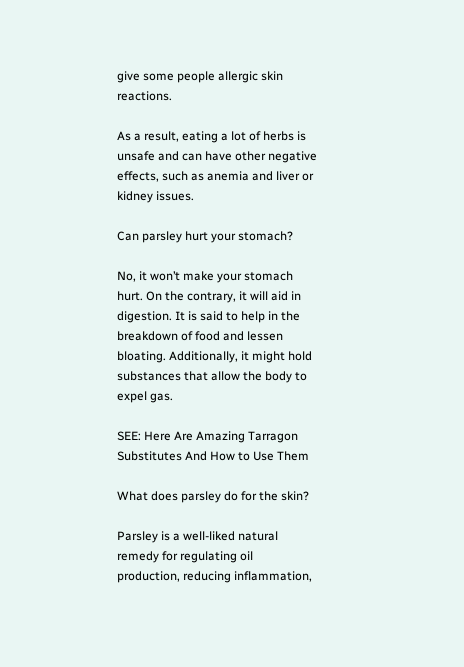give some people allergic skin reactions.

As a result, eating a lot of herbs is unsafe and can have other negative effects, such as anemia and liver or kidney issues.

Can parsley hurt your stomach?

No, it won’t make your stomach hurt. On the contrary, it will aid in digestion. It is said to help in the breakdown of food and lessen bloating. Additionally, it might hold substances that allow the body to expel gas.

SEE: Here Are Amazing Tarragon Substitutes And How to Use Them

What does parsley do for the skin?

Parsley is a well-liked natural remedy for regulating oil production, reducing inflammation,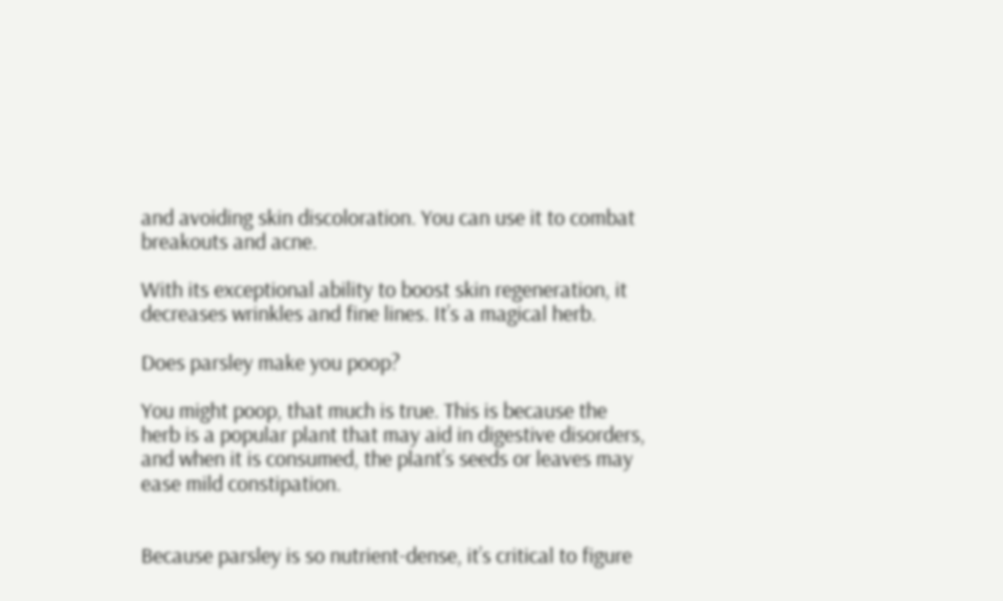and avoiding skin discoloration. You can use it to combat breakouts and acne.

With its exceptional ability to boost skin regeneration, it decreases wrinkles and fine lines. It’s a magical herb.

Does parsley make you poop?

You might poop, that much is true. This is because the herb is a popular plant that may aid in digestive disorders, and when it is consumed, the plant’s seeds or leaves may ease mild constipation.


Because parsley is so nutrient-dense, it’s critical to figure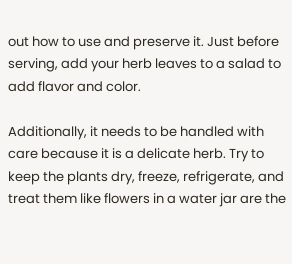out how to use and preserve it. Just before serving, add your herb leaves to a salad to add flavor and color.

Additionally, it needs to be handled with care because it is a delicate herb. Try to keep the plants dry, freeze, refrigerate, and treat them like flowers in a water jar are the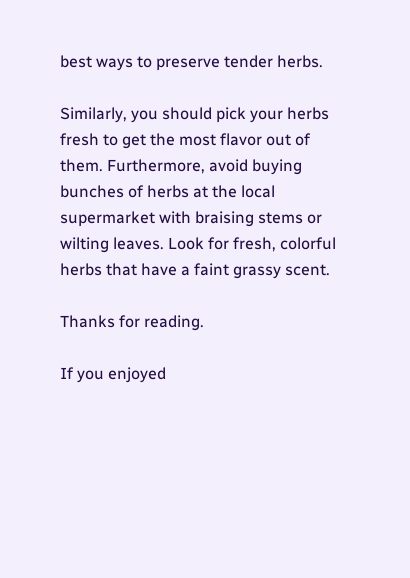best ways to preserve tender herbs.

Similarly, you should pick your herbs fresh to get the most flavor out of them. Furthermore, avoid buying bunches of herbs at the local supermarket with braising stems or wilting leaves. Look for fresh, colorful herbs that have a faint grassy scent.

Thanks for reading.

If you enjoyed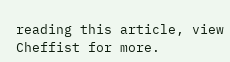reading this article, view Cheffist for more.